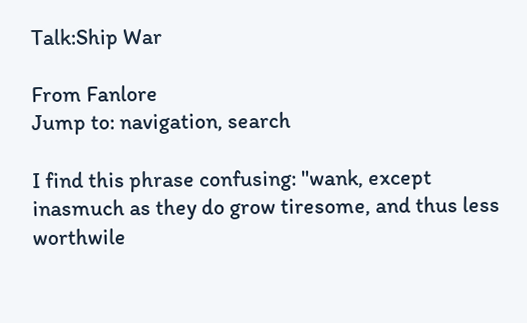Talk:Ship War

From Fanlore
Jump to: navigation, search

I find this phrase confusing: "wank, except inasmuch as they do grow tiresome, and thus less worthwile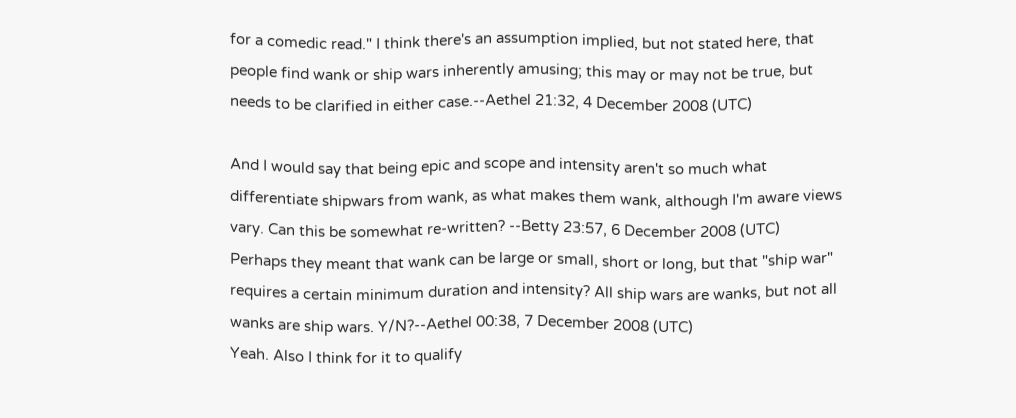for a comedic read." I think there's an assumption implied, but not stated here, that people find wank or ship wars inherently amusing; this may or may not be true, but needs to be clarified in either case.--Aethel 21:32, 4 December 2008 (UTC)

And I would say that being epic and scope and intensity aren't so much what differentiate shipwars from wank, as what makes them wank, although I'm aware views vary. Can this be somewhat re-written? --Betty 23:57, 6 December 2008 (UTC)
Perhaps they meant that wank can be large or small, short or long, but that "ship war" requires a certain minimum duration and intensity? All ship wars are wanks, but not all wanks are ship wars. Y/N?--Aethel 00:38, 7 December 2008 (UTC)
Yeah. Also I think for it to qualify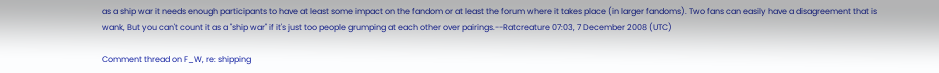as a ship war it needs enough participants to have at least some impact on the fandom or at least the forum where it takes place (in larger fandoms). Two fans can easily have a disagreement that is wank, But you can't count it as a "ship war" if it's just too people grumping at each other over pairings.--Ratcreature 07:03, 7 December 2008 (UTC)

Comment thread on F_W, re: shipping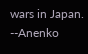wars in Japan. --Anenko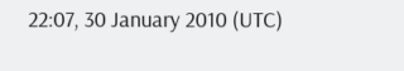22:07, 30 January 2010 (UTC)